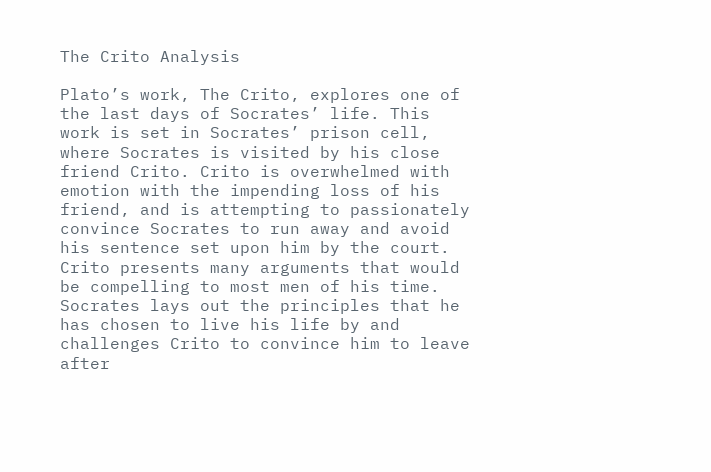The Crito Analysis

Plato’s work, The Crito, explores one of the last days of Socrates’ life. This work is set in Socrates’ prison cell, where Socrates is visited by his close friend Crito. Crito is overwhelmed with emotion with the impending loss of his friend, and is attempting to passionately convince Socrates to run away and avoid his sentence set upon him by the court. Crito presents many arguments that would be compelling to most men of his time. Socrates lays out the principles that he has chosen to live his life by and challenges Crito to convince him to leave after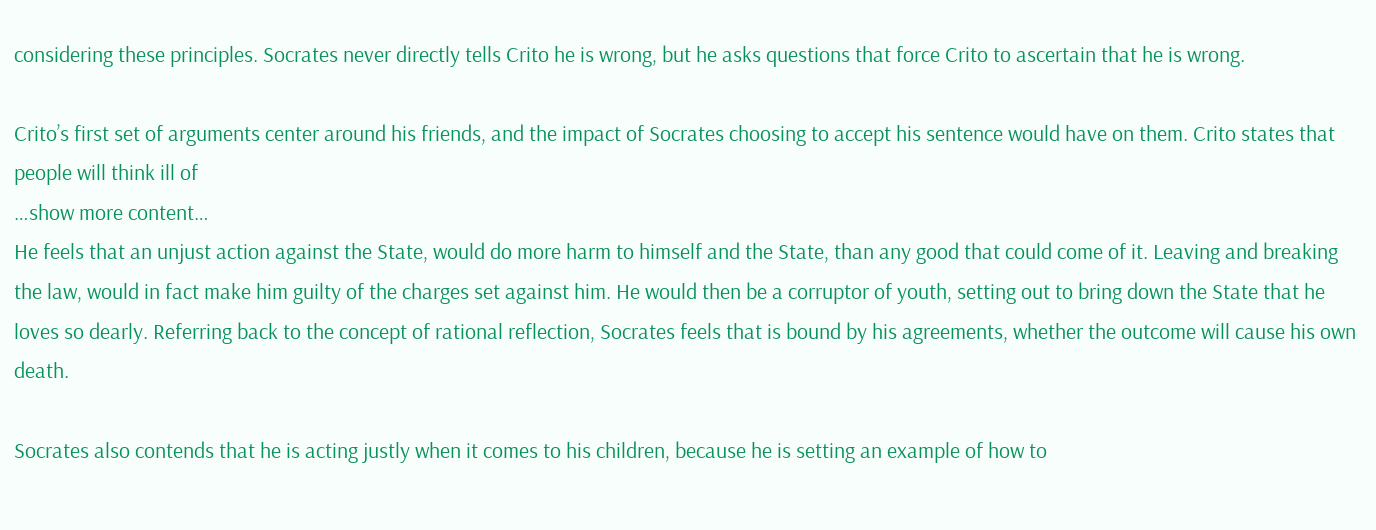considering these principles. Socrates never directly tells Crito he is wrong, but he asks questions that force Crito to ascertain that he is wrong.

Crito’s first set of arguments center around his friends, and the impact of Socrates choosing to accept his sentence would have on them. Crito states that people will think ill of
…show more content…
He feels that an unjust action against the State, would do more harm to himself and the State, than any good that could come of it. Leaving and breaking the law, would in fact make him guilty of the charges set against him. He would then be a corruptor of youth, setting out to bring down the State that he loves so dearly. Referring back to the concept of rational reflection, Socrates feels that is bound by his agreements, whether the outcome will cause his own death.

Socrates also contends that he is acting justly when it comes to his children, because he is setting an example of how to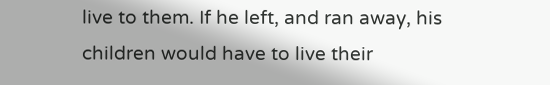live to them. If he left, and ran away, his children would have to live their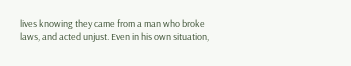lives knowing they came from a man who broke laws, and acted unjust. Even in his own situation,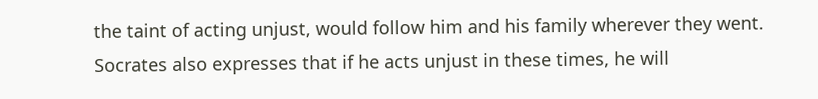the taint of acting unjust, would follow him and his family wherever they went. Socrates also expresses that if he acts unjust in these times, he will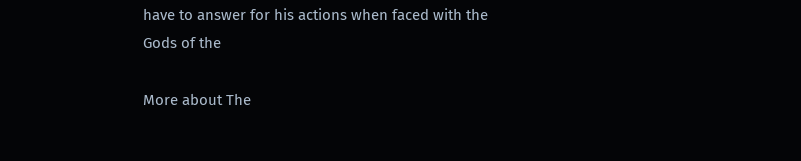have to answer for his actions when faced with the Gods of the

More about The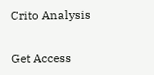Crito Analysis

Get Access